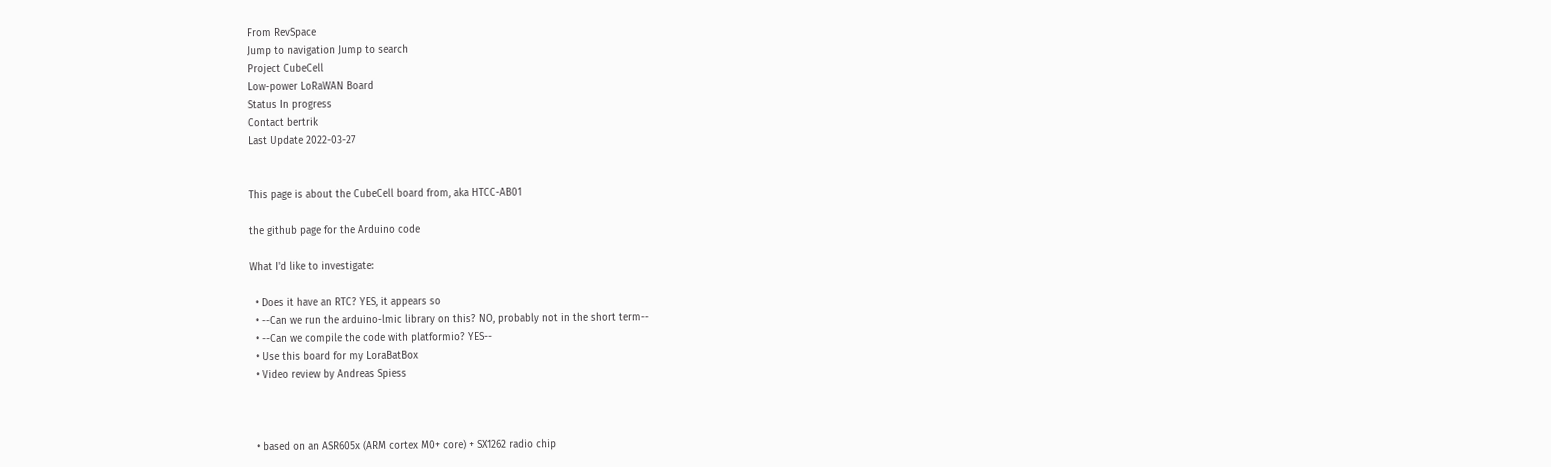From RevSpace
Jump to navigation Jump to search
Project CubeCell
Low-power LoRaWAN Board
Status In progress
Contact bertrik
Last Update 2022-03-27


This page is about the CubeCell board from, aka HTCC-AB01

the github page for the Arduino code

What I'd like to investigate:

  • Does it have an RTC? YES, it appears so
  • --Can we run the arduino-lmic library on this? NO, probably not in the short term--
  • --Can we compile the code with platformio? YES--
  • Use this board for my LoraBatBox
  • Video review by Andreas Spiess



  • based on an ASR605x (ARM cortex M0+ core) + SX1262 radio chip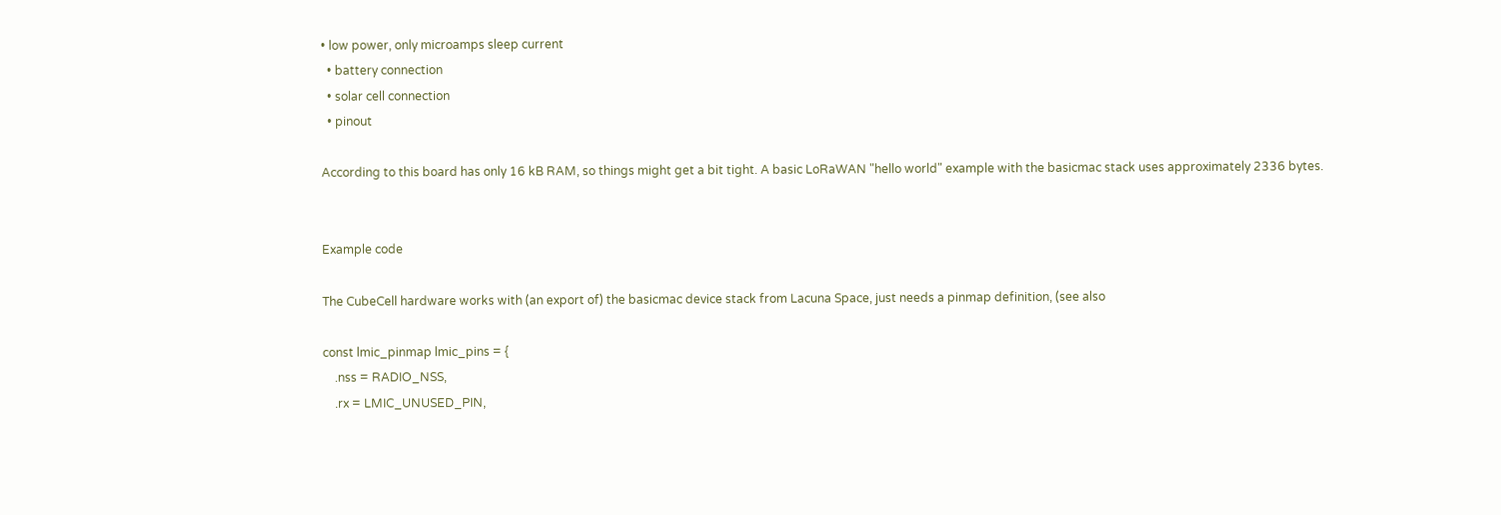• low power, only microamps sleep current
  • battery connection
  • solar cell connection
  • pinout

According to this board has only 16 kB RAM, so things might get a bit tight. A basic LoRaWAN "hello world" example with the basicmac stack uses approximately 2336 bytes.


Example code

The CubeCell hardware works with (an export of) the basicmac device stack from Lacuna Space, just needs a pinmap definition, (see also

const lmic_pinmap lmic_pins = {
    .nss = RADIO_NSS,
    .rx = LMIC_UNUSED_PIN,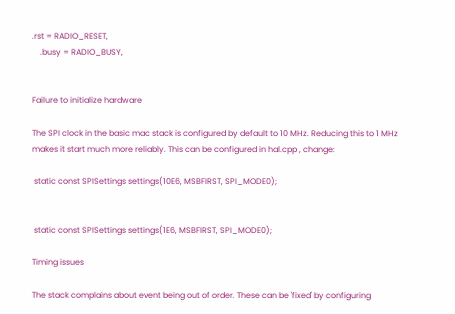.rst = RADIO_RESET,
    .busy = RADIO_BUSY,


Failure to initialize hardware

The SPI clock in the basic mac stack is configured by default to 10 MHz. Reducing this to 1 MHz makes it start much more reliably. This can be configured in hal.cpp , change:

 static const SPISettings settings(10E6, MSBFIRST, SPI_MODE0);


 static const SPISettings settings(1E6, MSBFIRST, SPI_MODE0);

Timing issues

The stack complains about event being out of order. These can be 'fixed' by configuring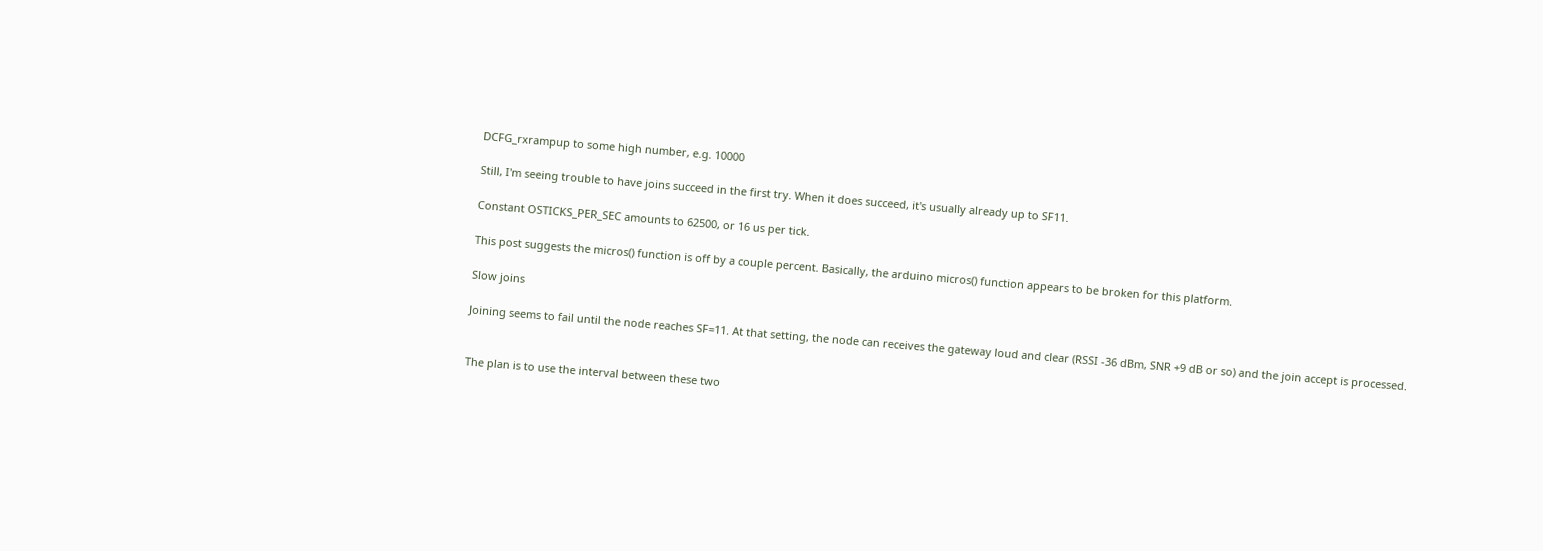DCFG_rxrampup to some high number, e.g. 10000

Still, I'm seeing trouble to have joins succeed in the first try. When it does succeed, it's usually already up to SF11.

Constant OSTICKS_PER_SEC amounts to 62500, or 16 us per tick.

This post suggests the micros() function is off by a couple percent. Basically, the arduino micros() function appears to be broken for this platform.

Slow joins

Joining seems to fail until the node reaches SF=11. At that setting, the node can receives the gateway loud and clear (RSSI -36 dBm, SNR +9 dB or so) and the join accept is processed.


The plan is to use the interval between these two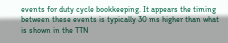events for duty cycle bookkeeping. It appears the timing between these events is typically 30 ms higher than what is shown in the TTN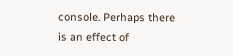console. Perhaps there is an effect of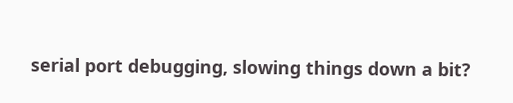serial port debugging, slowing things down a bit?